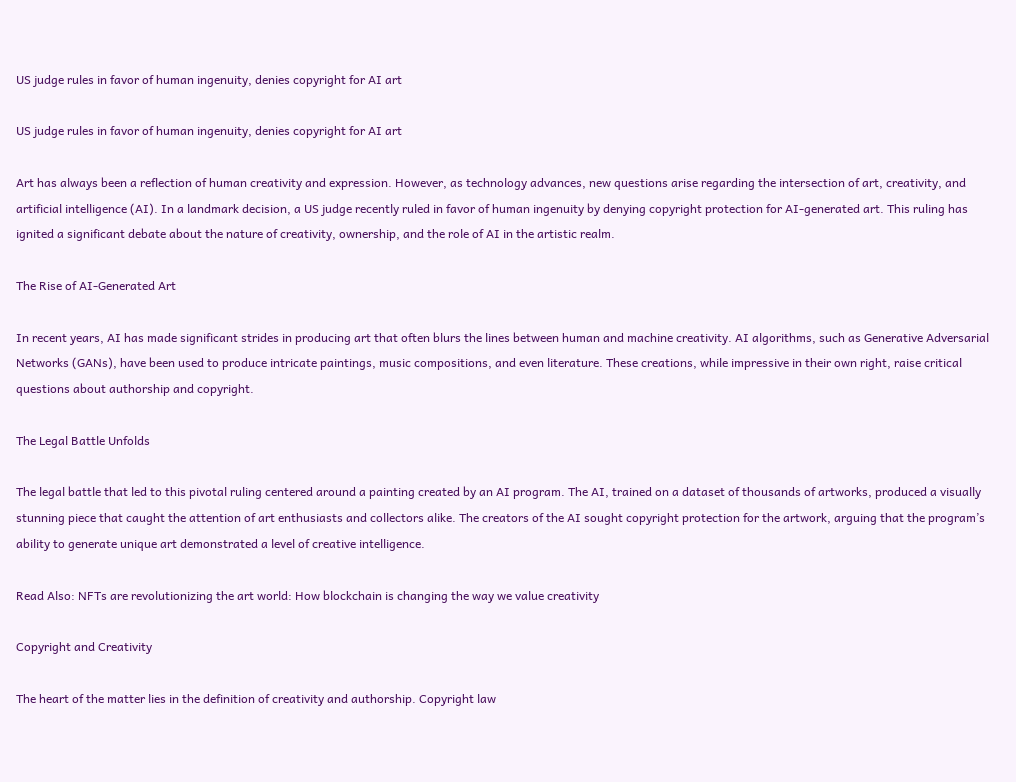US judge rules in favor of human ingenuity, denies copyright for AI art

US judge rules in favor of human ingenuity, denies copyright for AI art

Art has always been a reflection of human creativity and expression. However, as technology advances, new questions arise regarding the intersection of art, creativity, and artificial intelligence (AI). In a landmark decision, a US judge recently ruled in favor of human ingenuity by denying copyright protection for AI-generated art. This ruling has ignited a significant debate about the nature of creativity, ownership, and the role of AI in the artistic realm.

The Rise of AI-Generated Art

In recent years, AI has made significant strides in producing art that often blurs the lines between human and machine creativity. AI algorithms, such as Generative Adversarial Networks (GANs), have been used to produce intricate paintings, music compositions, and even literature. These creations, while impressive in their own right, raise critical questions about authorship and copyright.

The Legal Battle Unfolds

The legal battle that led to this pivotal ruling centered around a painting created by an AI program. The AI, trained on a dataset of thousands of artworks, produced a visually stunning piece that caught the attention of art enthusiasts and collectors alike. The creators of the AI sought copyright protection for the artwork, arguing that the program’s ability to generate unique art demonstrated a level of creative intelligence.

Read Also: NFTs are revolutionizing the art world: How blockchain is changing the way we value creativity

Copyright and Creativity

The heart of the matter lies in the definition of creativity and authorship. Copyright law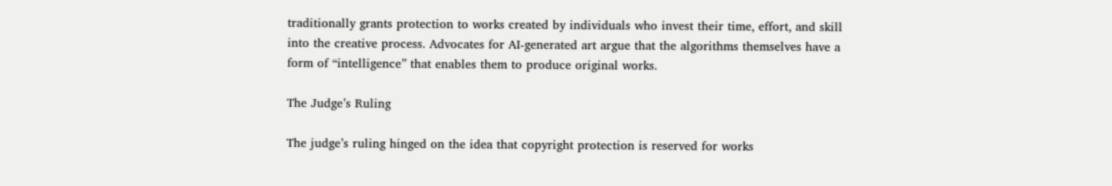traditionally grants protection to works created by individuals who invest their time, effort, and skill into the creative process. Advocates for AI-generated art argue that the algorithms themselves have a form of “intelligence” that enables them to produce original works.

The Judge’s Ruling

The judge’s ruling hinged on the idea that copyright protection is reserved for works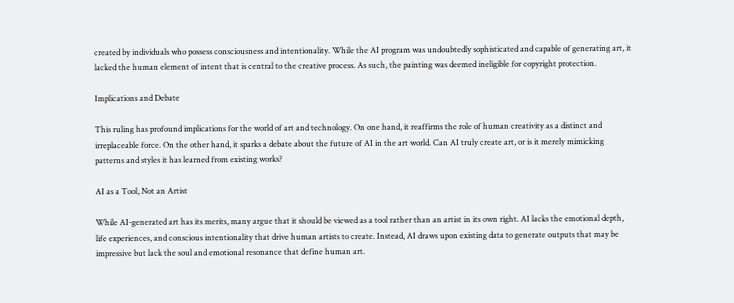created by individuals who possess consciousness and intentionality. While the AI program was undoubtedly sophisticated and capable of generating art, it lacked the human element of intent that is central to the creative process. As such, the painting was deemed ineligible for copyright protection.

Implications and Debate

This ruling has profound implications for the world of art and technology. On one hand, it reaffirms the role of human creativity as a distinct and irreplaceable force. On the other hand, it sparks a debate about the future of AI in the art world. Can AI truly create art, or is it merely mimicking patterns and styles it has learned from existing works?

AI as a Tool, Not an Artist

While AI-generated art has its merits, many argue that it should be viewed as a tool rather than an artist in its own right. AI lacks the emotional depth, life experiences, and conscious intentionality that drive human artists to create. Instead, AI draws upon existing data to generate outputs that may be impressive but lack the soul and emotional resonance that define human art.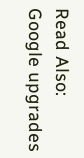Read Also: Google upgrades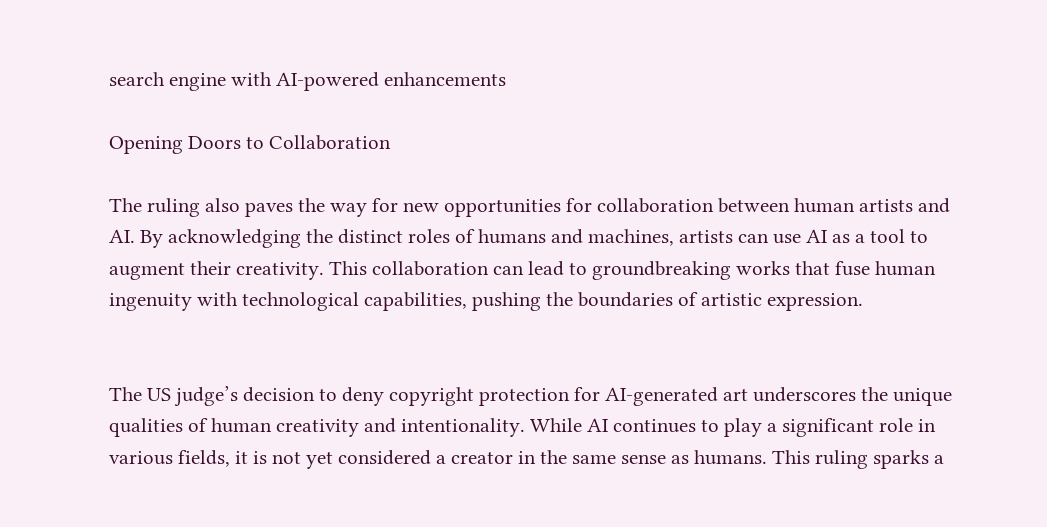search engine with AI-powered enhancements

Opening Doors to Collaboration

The ruling also paves the way for new opportunities for collaboration between human artists and AI. By acknowledging the distinct roles of humans and machines, artists can use AI as a tool to augment their creativity. This collaboration can lead to groundbreaking works that fuse human ingenuity with technological capabilities, pushing the boundaries of artistic expression.


The US judge’s decision to deny copyright protection for AI-generated art underscores the unique qualities of human creativity and intentionality. While AI continues to play a significant role in various fields, it is not yet considered a creator in the same sense as humans. This ruling sparks a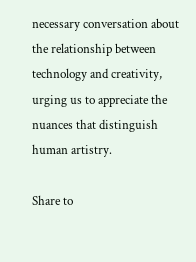necessary conversation about the relationship between technology and creativity, urging us to appreciate the nuances that distinguish human artistry.

Share to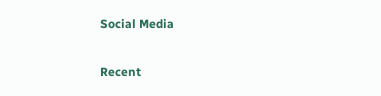Social Media

Recent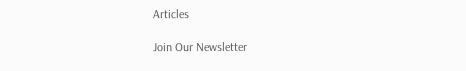Articles

Join Our Newsletter